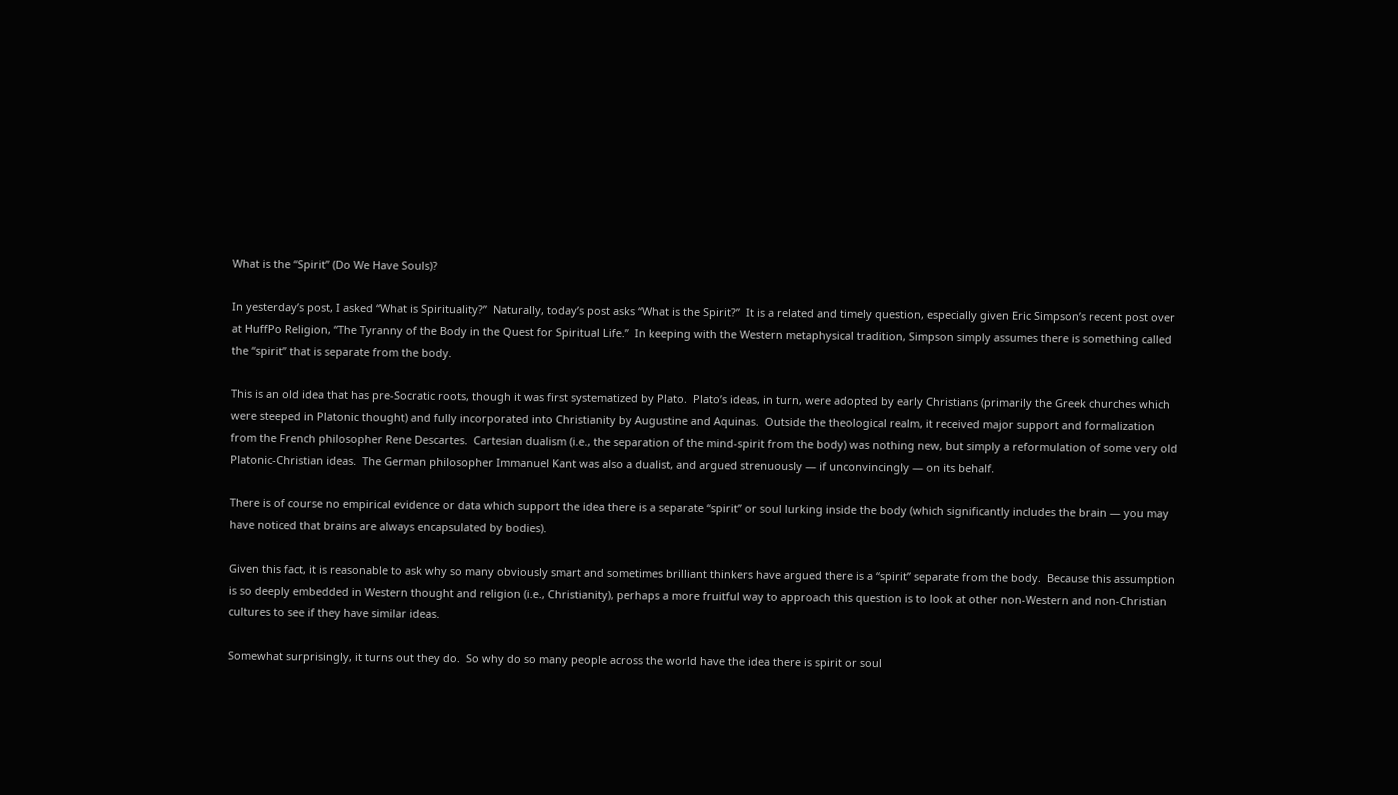What is the “Spirit” (Do We Have Souls)?

In yesterday’s post, I asked “What is Spirituality?”  Naturally, today’s post asks “What is the Spirit?”  It is a related and timely question, especially given Eric Simpson’s recent post over at HuffPo Religion, “The Tyranny of the Body in the Quest for Spiritual Life.”  In keeping with the Western metaphysical tradition, Simpson simply assumes there is something called the “spirit” that is separate from the body.

This is an old idea that has pre-Socratic roots, though it was first systematized by Plato.  Plato’s ideas, in turn, were adopted by early Christians (primarily the Greek churches which were steeped in Platonic thought) and fully incorporated into Christianity by Augustine and Aquinas.  Outside the theological realm, it received major support and formalization from the French philosopher Rene Descartes.  Cartesian dualism (i.e., the separation of the mind-spirit from the body) was nothing new, but simply a reformulation of some very old Platonic-Christian ideas.  The German philosopher Immanuel Kant was also a dualist, and argued strenuously — if unconvincingly — on its behalf.

There is of course no empirical evidence or data which support the idea there is a separate “spirit” or soul lurking inside the body (which significantly includes the brain — you may have noticed that brains are always encapsulated by bodies).

Given this fact, it is reasonable to ask why so many obviously smart and sometimes brilliant thinkers have argued there is a “spirit” separate from the body.  Because this assumption is so deeply embedded in Western thought and religion (i.e., Christianity), perhaps a more fruitful way to approach this question is to look at other non-Western and non-Christian cultures to see if they have similar ideas.

Somewhat surprisingly, it turns out they do.  So why do so many people across the world have the idea there is spirit or soul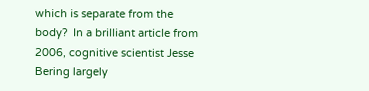which is separate from the body?  In a brilliant article from 2006, cognitive scientist Jesse Bering largely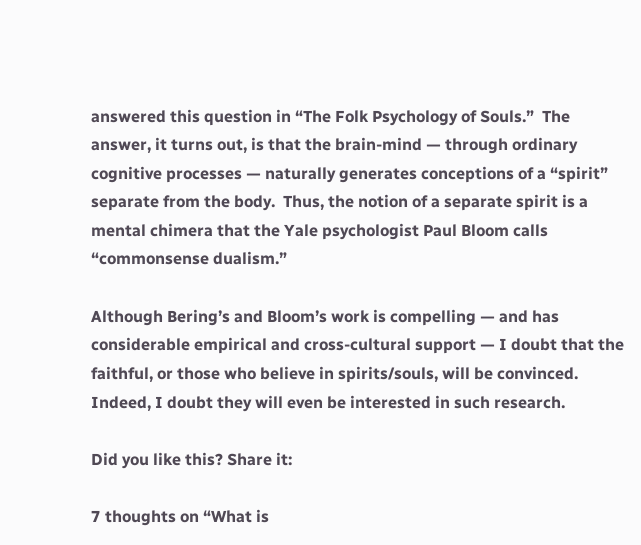answered this question in “The Folk Psychology of Souls.”  The answer, it turns out, is that the brain-mind — through ordinary cognitive processes — naturally generates conceptions of a “spirit” separate from the body.  Thus, the notion of a separate spirit is a mental chimera that the Yale psychologist Paul Bloom calls “commonsense dualism.”

Although Bering’s and Bloom’s work is compelling — and has considerable empirical and cross-cultural support — I doubt that the faithful, or those who believe in spirits/souls, will be convinced.  Indeed, I doubt they will even be interested in such research.

Did you like this? Share it:

7 thoughts on “What is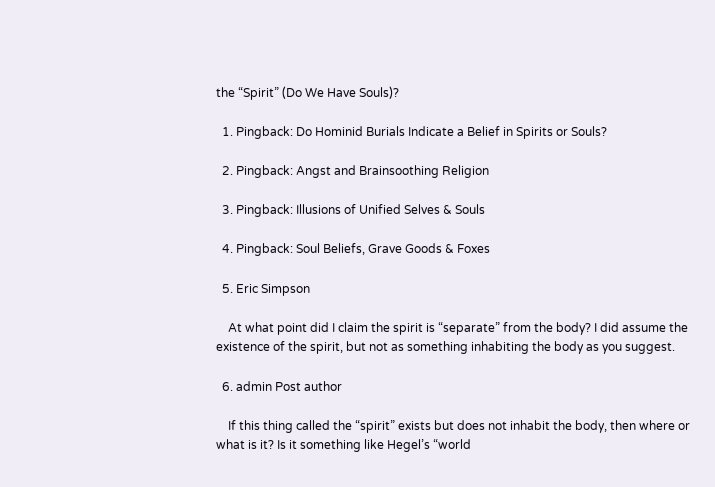the “Spirit” (Do We Have Souls)?

  1. Pingback: Do Hominid Burials Indicate a Belief in Spirits or Souls?

  2. Pingback: Angst and Brainsoothing Religion

  3. Pingback: Illusions of Unified Selves & Souls

  4. Pingback: Soul Beliefs, Grave Goods & Foxes

  5. Eric Simpson

    At what point did I claim the spirit is “separate” from the body? I did assume the existence of the spirit, but not as something inhabiting the body as you suggest.

  6. admin Post author

    If this thing called the “spirit” exists but does not inhabit the body, then where or what is it? Is it something like Hegel’s “world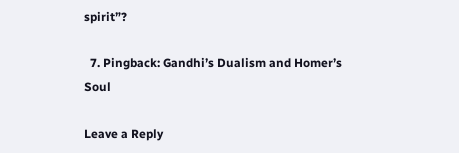spirit”?

  7. Pingback: Gandhi’s Dualism and Homer’s Soul

Leave a Reply